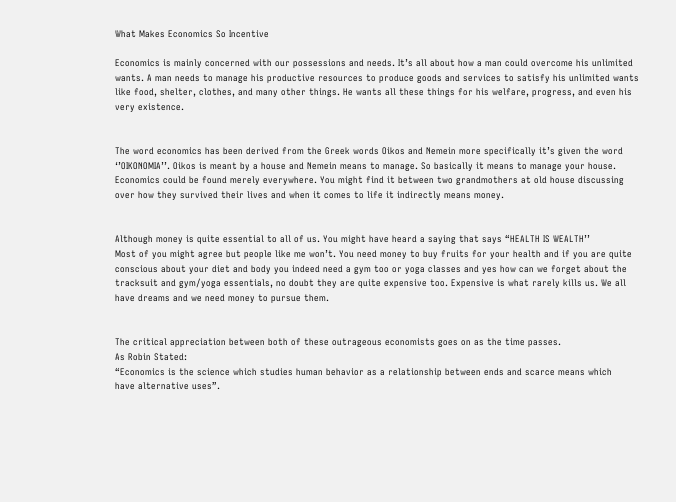What Makes Economics So Incentive

Economics is mainly concerned with our possessions and needs. It’s all about how a man could overcome his unlimited wants. A man needs to manage his productive resources to produce goods and services to satisfy his unlimited wants like food, shelter, clothes, and many other things. He wants all these things for his welfare, progress, and even his very existence.


The word economics has been derived from the Greek words Oikos and Nemein more specifically it’s given the word ‘’OIKONOMIA’’. Oikos is meant by a house and Nemein means to manage. So basically it means to manage your house. Economics could be found merely everywhere. You might find it between two grandmothers at old house discussing over how they survived their lives and when it comes to life it indirectly means money.


Although money is quite essential to all of us. You might have heard a saying that says “HEALTH IS WEALTH’’
Most of you might agree but people like me won’t. You need money to buy fruits for your health and if you are quite conscious about your diet and body you indeed need a gym too or yoga classes and yes how can we forget about the tracksuit and gym/yoga essentials, no doubt they are quite expensive too. Expensive is what rarely kills us. We all have dreams and we need money to pursue them.


The critical appreciation between both of these outrageous economists goes on as the time passes.
As Robin Stated:
“Economics is the science which studies human behavior as a relationship between ends and scarce means which
have alternative uses”.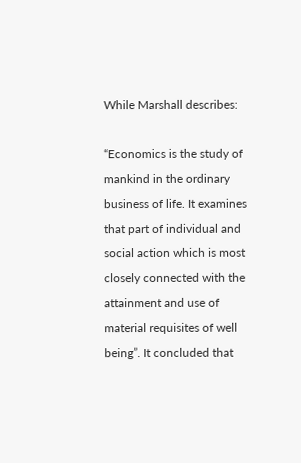While Marshall describes:

“Economics is the study of mankind in the ordinary business of life. It examines that part of individual and social action which is most closely connected with the attainment and use of material requisites of well being”. It concluded that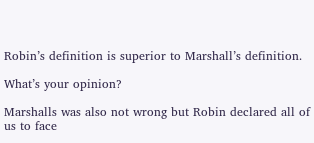Robin’s definition is superior to Marshall’s definition.

What’s your opinion?

Marshalls was also not wrong but Robin declared all of us to face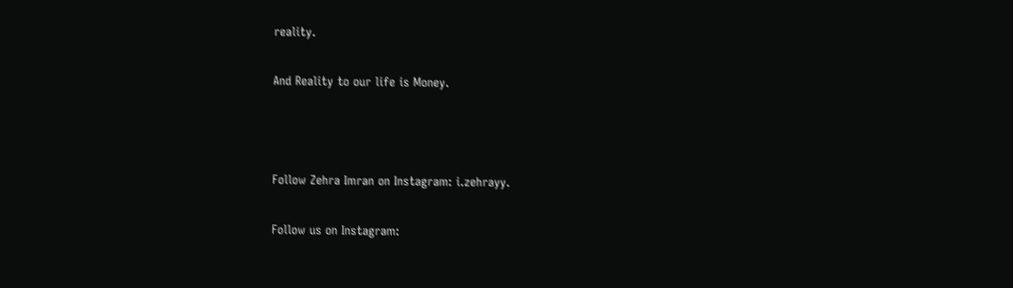reality.

And Reality to our life is Money.



Follow Zehra Imran on Instagram: i.zehrayy.

Follow us on Instagram: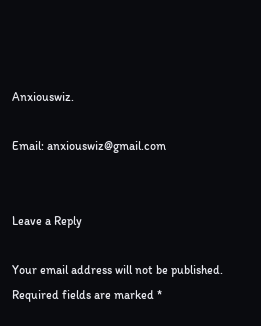Anxiouswiz.

Email: anxiouswiz@gmail.com


Leave a Reply

Your email address will not be published. Required fields are marked *